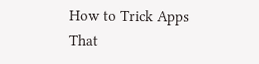How to Trick Apps That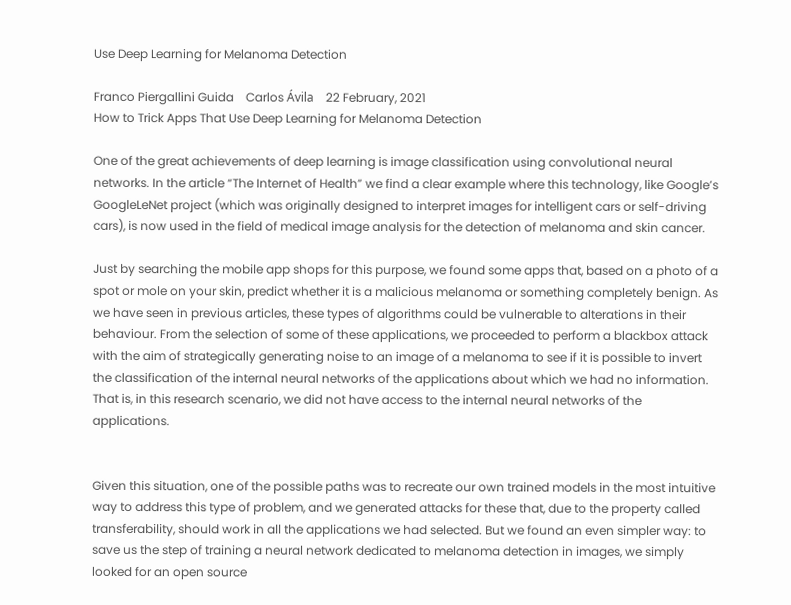Use Deep Learning for Melanoma Detection

Franco Piergallini Guida    Carlos Ávila    22 February, 2021
How to Trick Apps That Use Deep Learning for Melanoma Detection

One of the great achievements of deep learning is image classification using convolutional neural networks. In the article “The Internet of Health” we find a clear example where this technology, like Google’s GoogleLeNet project (which was originally designed to interpret images for intelligent cars or self-driving cars), is now used in the field of medical image analysis for the detection of melanoma and skin cancer.

Just by searching the mobile app shops for this purpose, we found some apps that, based on a photo of a spot or mole on your skin, predict whether it is a malicious melanoma or something completely benign. As we have seen in previous articles, these types of algorithms could be vulnerable to alterations in their behaviour. From the selection of some of these applications, we proceeded to perform a blackbox attack with the aim of strategically generating noise to an image of a melanoma to see if it is possible to invert the classification of the internal neural networks of the applications about which we had no information. That is, in this research scenario, we did not have access to the internal neural networks of the applications.


Given this situation, one of the possible paths was to recreate our own trained models in the most intuitive way to address this type of problem, and we generated attacks for these that, due to the property called transferability, should work in all the applications we had selected. But we found an even simpler way: to save us the step of training a neural network dedicated to melanoma detection in images, we simply looked for an open source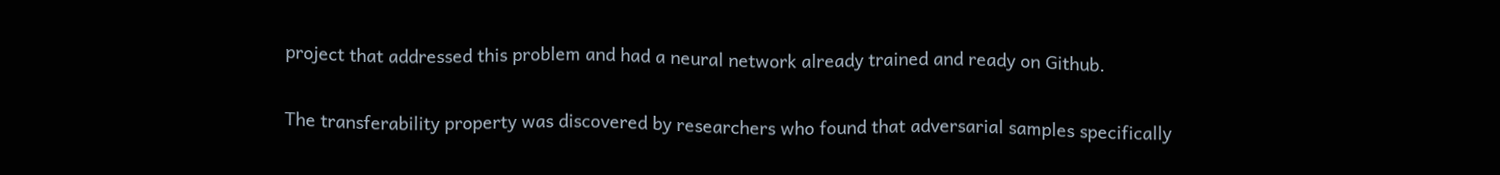project that addressed this problem and had a neural network already trained and ready on Github.

The transferability property was discovered by researchers who found that adversarial samples specifically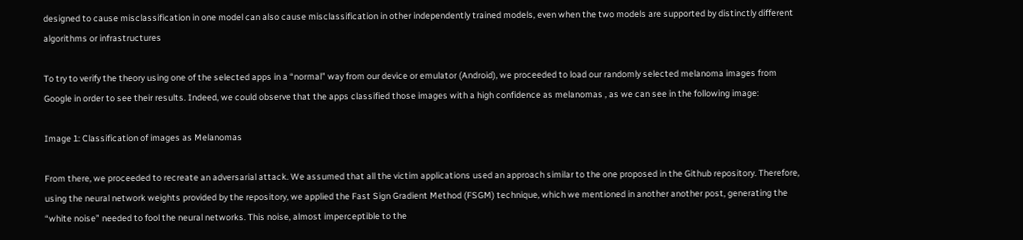designed to cause misclassification in one model can also cause misclassification in other independently trained models, even when the two models are supported by distinctly different algorithms or infrastructures

To try to verify the theory using one of the selected apps in a “normal” way from our device or emulator (Android), we proceeded to load our randomly selected melanoma images from Google in order to see their results. Indeed, we could observe that the apps classified those images with a high confidence as melanomas , as we can see in the following image:

Image 1: Classification of images as Melanomas

From there, we proceeded to recreate an adversarial attack. We assumed that all the victim applications used an approach similar to the one proposed in the Github repository. Therefore, using the neural network weights provided by the repository, we applied the Fast Sign Gradient Method (FSGM) technique, which we mentioned in another another post, generating the “white noise” needed to fool the neural networks. This noise, almost imperceptible to the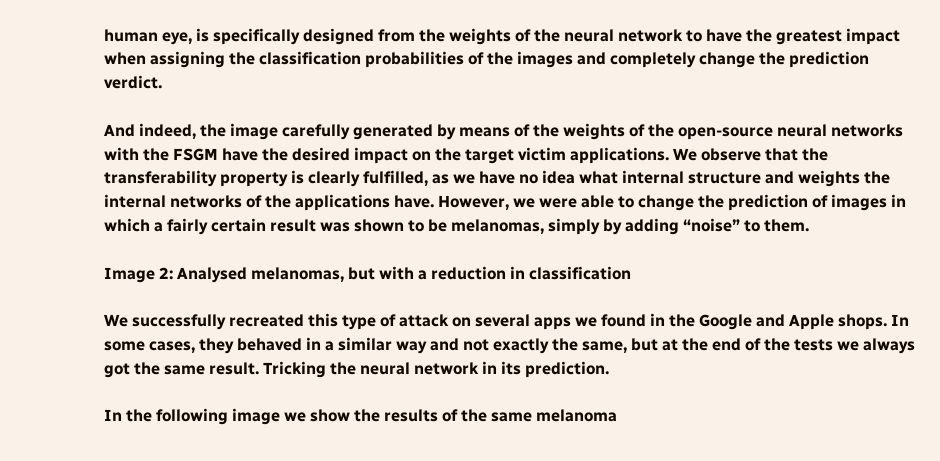human eye, is specifically designed from the weights of the neural network to have the greatest impact when assigning the classification probabilities of the images and completely change the prediction verdict.

And indeed, the image carefully generated by means of the weights of the open-source neural networks with the FSGM have the desired impact on the target victim applications. We observe that the transferability property is clearly fulfilled, as we have no idea what internal structure and weights the internal networks of the applications have. However, we were able to change the prediction of images in which a fairly certain result was shown to be melanomas, simply by adding “noise” to them.

Image 2: Analysed melanomas, but with a reduction in classification

We successfully recreated this type of attack on several apps we found in the Google and Apple shops. In some cases, they behaved in a similar way and not exactly the same, but at the end of the tests we always got the same result. Tricking the neural network in its prediction.

In the following image we show the results of the same melanoma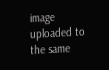image uploaded to the same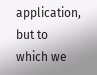application, but to which we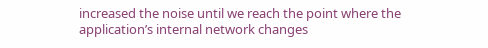increased the noise until we reach the point where the application’s internal network changes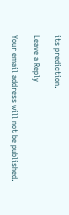its prediction.

Leave a Reply

Your email address will not be published.